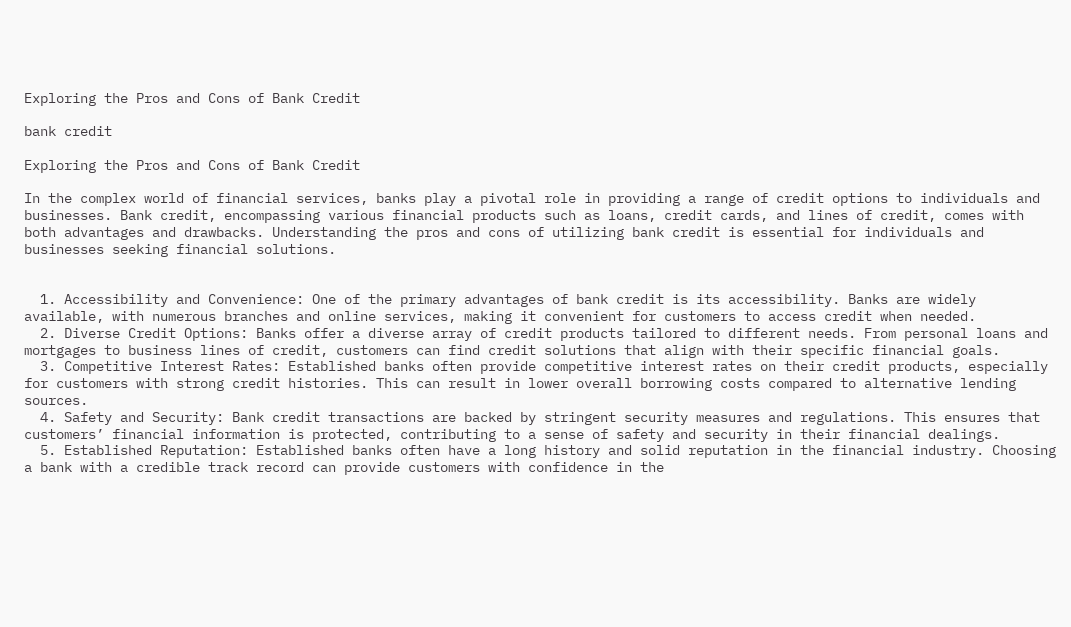Exploring the Pros and Cons of Bank Credit

bank credit

Exploring the Pros and Cons of Bank Credit

In the complex world of financial services, banks play a pivotal role in providing a range of credit options to individuals and businesses. Bank credit, encompassing various financial products such as loans, credit cards, and lines of credit, comes with both advantages and drawbacks. Understanding the pros and cons of utilizing bank credit is essential for individuals and businesses seeking financial solutions.


  1. Accessibility and Convenience: One of the primary advantages of bank credit is its accessibility. Banks are widely available, with numerous branches and online services, making it convenient for customers to access credit when needed.
  2. Diverse Credit Options: Banks offer a diverse array of credit products tailored to different needs. From personal loans and mortgages to business lines of credit, customers can find credit solutions that align with their specific financial goals.
  3. Competitive Interest Rates: Established banks often provide competitive interest rates on their credit products, especially for customers with strong credit histories. This can result in lower overall borrowing costs compared to alternative lending sources.
  4. Safety and Security: Bank credit transactions are backed by stringent security measures and regulations. This ensures that customers’ financial information is protected, contributing to a sense of safety and security in their financial dealings.
  5. Established Reputation: Established banks often have a long history and solid reputation in the financial industry. Choosing a bank with a credible track record can provide customers with confidence in the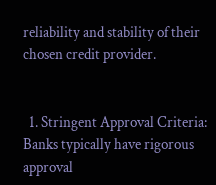reliability and stability of their chosen credit provider.


  1. Stringent Approval Criteria: Banks typically have rigorous approval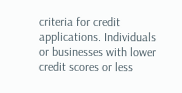criteria for credit applications. Individuals or businesses with lower credit scores or less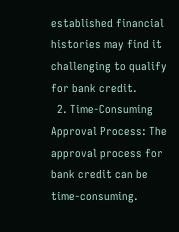established financial histories may find it challenging to qualify for bank credit.
  2. Time-Consuming Approval Process: The approval process for bank credit can be time-consuming.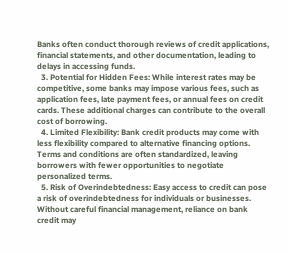Banks often conduct thorough reviews of credit applications, financial statements, and other documentation, leading to delays in accessing funds.
  3. Potential for Hidden Fees: While interest rates may be competitive, some banks may impose various fees, such as application fees, late payment fees, or annual fees on credit cards. These additional charges can contribute to the overall cost of borrowing.
  4. Limited Flexibility: Bank credit products may come with less flexibility compared to alternative financing options. Terms and conditions are often standardized, leaving borrowers with fewer opportunities to negotiate personalized terms.
  5. Risk of Overindebtedness: Easy access to credit can pose a risk of overindebtedness for individuals or businesses. Without careful financial management, reliance on bank credit may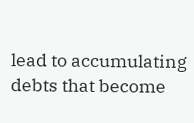lead to accumulating debts that become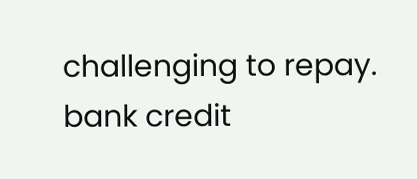challenging to repay.
bank credit